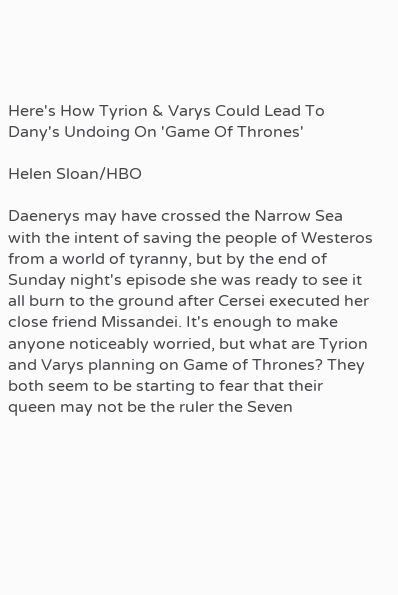Here's How Tyrion & Varys Could Lead To Dany's Undoing On 'Game Of Thrones'

Helen Sloan/HBO

Daenerys may have crossed the Narrow Sea with the intent of saving the people of Westeros from a world of tyranny, but by the end of Sunday night's episode she was ready to see it all burn to the ground after Cersei executed her close friend Missandei. It's enough to make anyone noticeably worried, but what are Tyrion and Varys planning on Game of Thrones? They both seem to be starting to fear that their queen may not be the ruler the Seven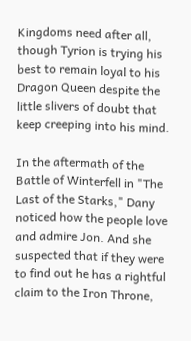Kingdoms need after all, though Tyrion is trying his best to remain loyal to his Dragon Queen despite the little slivers of doubt that keep creeping into his mind.

In the aftermath of the Battle of Winterfell in "The Last of the Starks," Dany noticed how the people love and admire Jon. And she suspected that if they were to find out he has a rightful claim to the Iron Throne,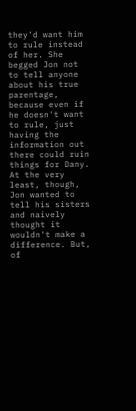they'd want him to rule instead of her. She begged Jon not to tell anyone about his true parentage, because even if he doesn't want to rule, just having the information out there could ruin things for Dany. At the very least, though, Jon wanted to tell his sisters and naively thought it wouldn't make a difference. But, of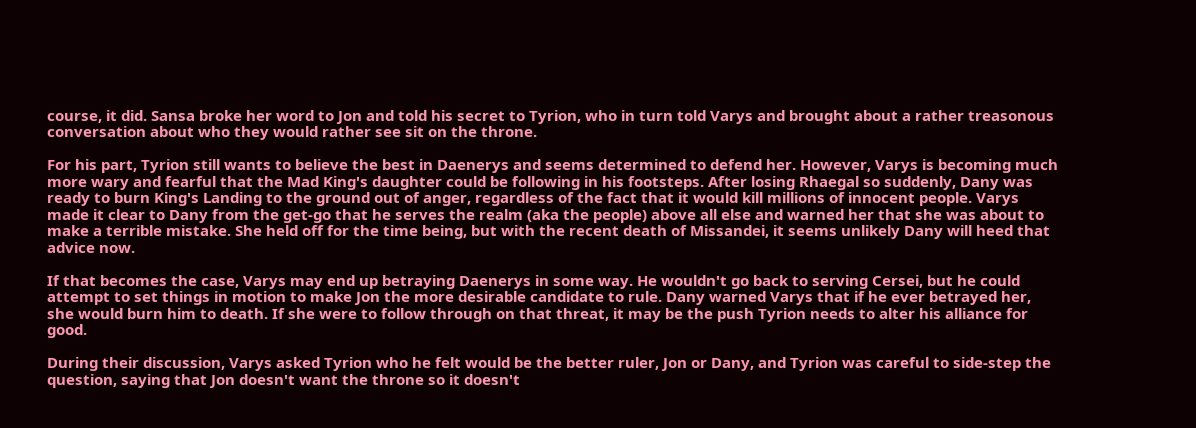course, it did. Sansa broke her word to Jon and told his secret to Tyrion, who in turn told Varys and brought about a rather treasonous conversation about who they would rather see sit on the throne.

For his part, Tyrion still wants to believe the best in Daenerys and seems determined to defend her. However, Varys is becoming much more wary and fearful that the Mad King's daughter could be following in his footsteps. After losing Rhaegal so suddenly, Dany was ready to burn King's Landing to the ground out of anger, regardless of the fact that it would kill millions of innocent people. Varys made it clear to Dany from the get-go that he serves the realm (aka the people) above all else and warned her that she was about to make a terrible mistake. She held off for the time being, but with the recent death of Missandei, it seems unlikely Dany will heed that advice now.

If that becomes the case, Varys may end up betraying Daenerys in some way. He wouldn't go back to serving Cersei, but he could attempt to set things in motion to make Jon the more desirable candidate to rule. Dany warned Varys that if he ever betrayed her, she would burn him to death. If she were to follow through on that threat, it may be the push Tyrion needs to alter his alliance for good.

During their discussion, Varys asked Tyrion who he felt would be the better ruler, Jon or Dany, and Tyrion was careful to side-step the question, saying that Jon doesn't want the throne so it doesn't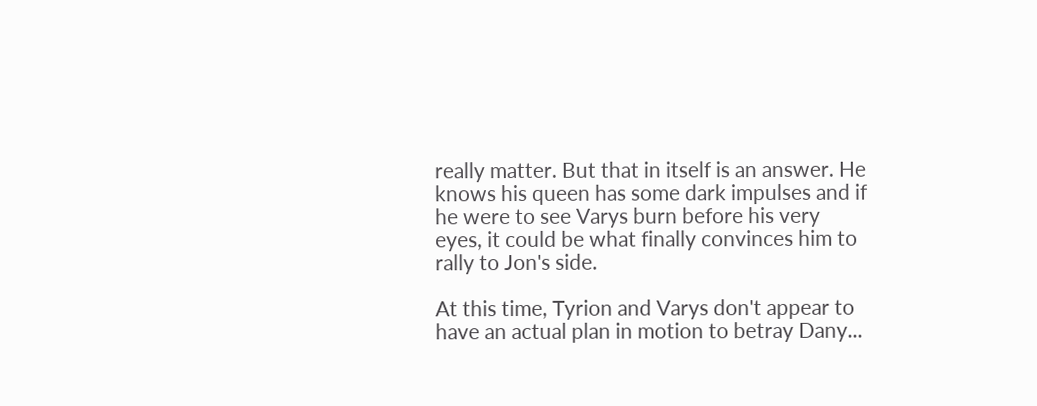really matter. But that in itself is an answer. He knows his queen has some dark impulses and if he were to see Varys burn before his very eyes, it could be what finally convinces him to rally to Jon's side.

At this time, Tyrion and Varys don't appear to have an actual plan in motion to betray Dany...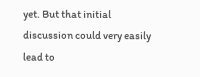yet. But that initial discussion could very easily lead to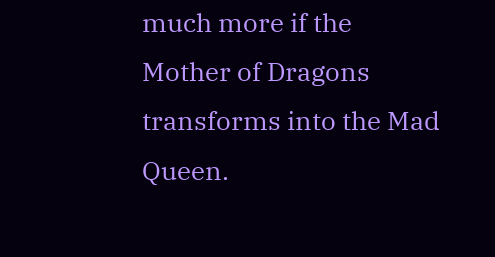much more if the Mother of Dragons transforms into the Mad Queen.